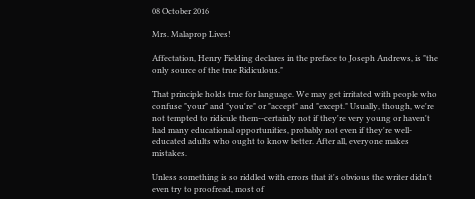08 October 2016

Mrs. Malaprop Lives!

Affectation, Henry Fielding declares in the preface to Joseph Andrews, is "the only source of the true Ridiculous."

That principle holds true for language. We may get irritated with people who confuse "your" and "you're" or "accept" and "except." Usually, though, we're not tempted to ridicule them--certainly not if they're very young or haven't had many educational opportunities, probably not even if they're well-educated adults who ought to know better. After all, everyone makes mistakes.

Unless something is so riddled with errors that it's obvious the writer didn't even try to proofread, most of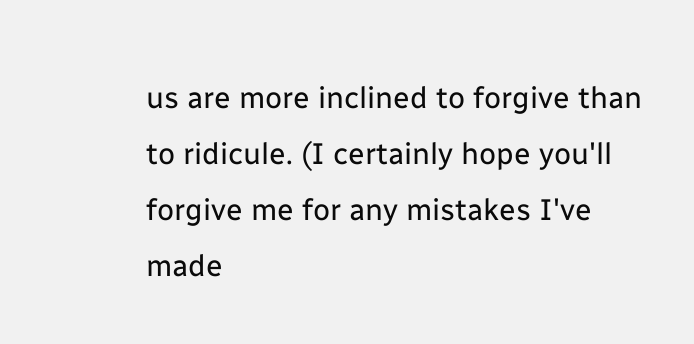us are more inclined to forgive than to ridicule. (I certainly hope you'll forgive me for any mistakes I've made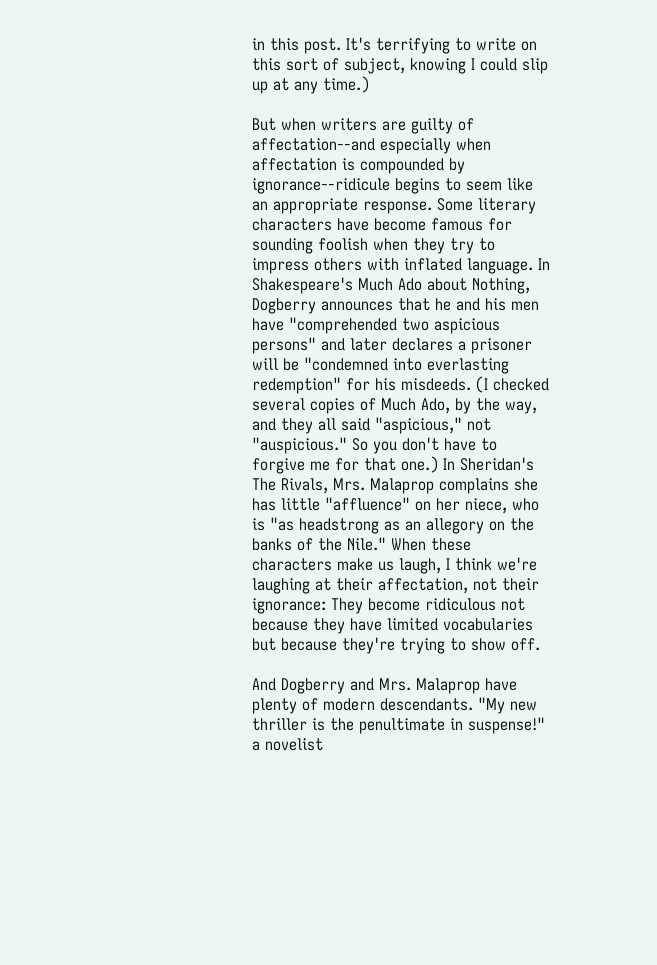in this post. It's terrifying to write on this sort of subject, knowing I could slip up at any time.)

But when writers are guilty of affectation--and especially when affectation is compounded by ignorance--ridicule begins to seem like an appropriate response. Some literary characters have become famous for sounding foolish when they try to impress others with inflated language. In Shakespeare's Much Ado about Nothing, Dogberry announces that he and his men have "comprehended two aspicious persons" and later declares a prisoner will be "condemned into everlasting redemption" for his misdeeds. (I checked several copies of Much Ado, by the way, and they all said "aspicious," not "auspicious." So you don't have to forgive me for that one.) In Sheridan's The Rivals, Mrs. Malaprop complains she has little "affluence" on her niece, who is "as headstrong as an allegory on the banks of the Nile." When these characters make us laugh, I think we're laughing at their affectation, not their ignorance: They become ridiculous not because they have limited vocabularies but because they're trying to show off.

And Dogberry and Mrs. Malaprop have plenty of modern descendants. "My new thriller is the penultimate in suspense!" a novelist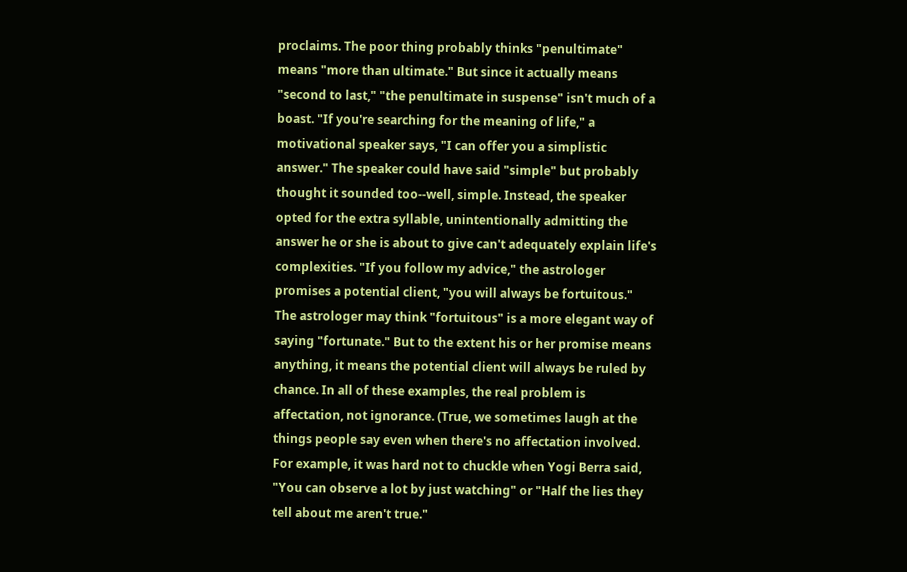proclaims. The poor thing probably thinks "penultimate" means "more than ultimate." But since it actually means "second to last," "the penultimate in suspense" isn't much of a boast. "If you're searching for the meaning of life," a motivational speaker says, "I can offer you a simplistic answer." The speaker could have said "simple" but probably thought it sounded too--well, simple. Instead, the speaker opted for the extra syllable, unintentionally admitting the answer he or she is about to give can't adequately explain life's complexities. "If you follow my advice," the astrologer promises a potential client, "you will always be fortuitous." The astrologer may think "fortuitous" is a more elegant way of saying "fortunate." But to the extent his or her promise means anything, it means the potential client will always be ruled by chance. In all of these examples, the real problem is affectation, not ignorance. (True, we sometimes laugh at the things people say even when there's no affectation involved. For example, it was hard not to chuckle when Yogi Berra said, "You can observe a lot by just watching" or "Half the lies they tell about me aren't true."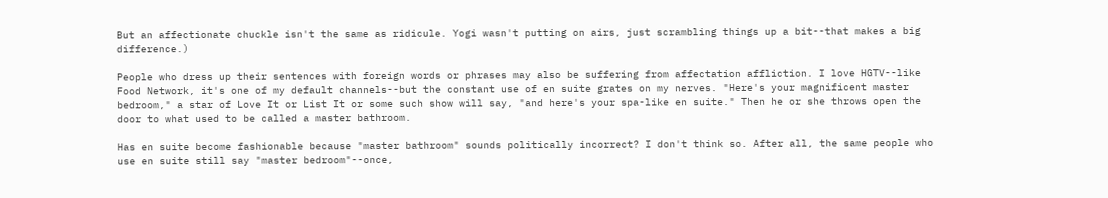But an affectionate chuckle isn't the same as ridicule. Yogi wasn't putting on airs, just scrambling things up a bit--that makes a big difference.)

People who dress up their sentences with foreign words or phrases may also be suffering from affectation affliction. I love HGTV--like Food Network, it's one of my default channels--but the constant use of en suite grates on my nerves. "Here's your magnificent master bedroom," a star of Love It or List It or some such show will say, "and here's your spa-like en suite." Then he or she throws open the door to what used to be called a master bathroom.

Has en suite become fashionable because "master bathroom" sounds politically incorrect? I don't think so. After all, the same people who use en suite still say "master bedroom"--once,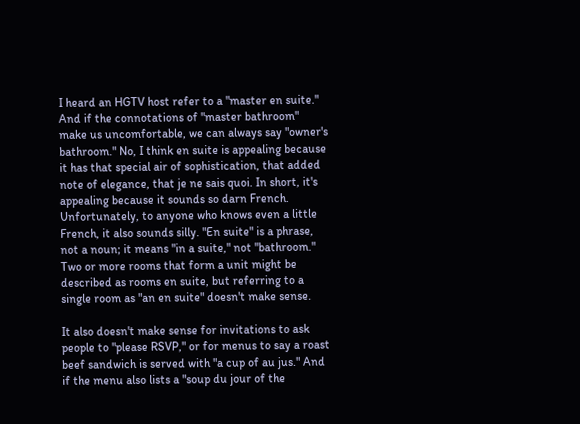I heard an HGTV host refer to a "master en suite." And if the connotations of "master bathroom" make us uncomfortable, we can always say "owner's bathroom." No, I think en suite is appealing because it has that special air of sophistication, that added note of elegance, that je ne sais quoi. In short, it's appealing because it sounds so darn French. Unfortunately, to anyone who knows even a little French, it also sounds silly. "En suite" is a phrase, not a noun; it means "in a suite," not "bathroom." Two or more rooms that form a unit might be described as rooms en suite, but referring to a single room as "an en suite" doesn't make sense.

It also doesn't make sense for invitations to ask people to "please RSVP," or for menus to say a roast beef sandwich is served with "a cup of au jus." And if the menu also lists a "soup du jour of the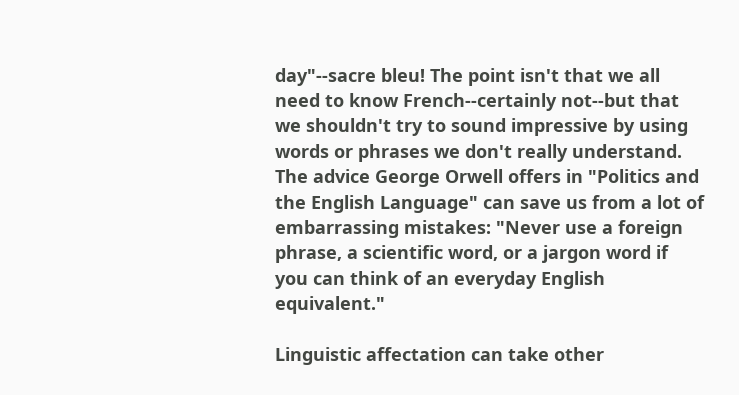day"--sacre bleu! The point isn't that we all need to know French--certainly not--but that we shouldn't try to sound impressive by using words or phrases we don't really understand. The advice George Orwell offers in "Politics and the English Language" can save us from a lot of embarrassing mistakes: "Never use a foreign phrase, a scientific word, or a jargon word if you can think of an everyday English equivalent."

Linguistic affectation can take other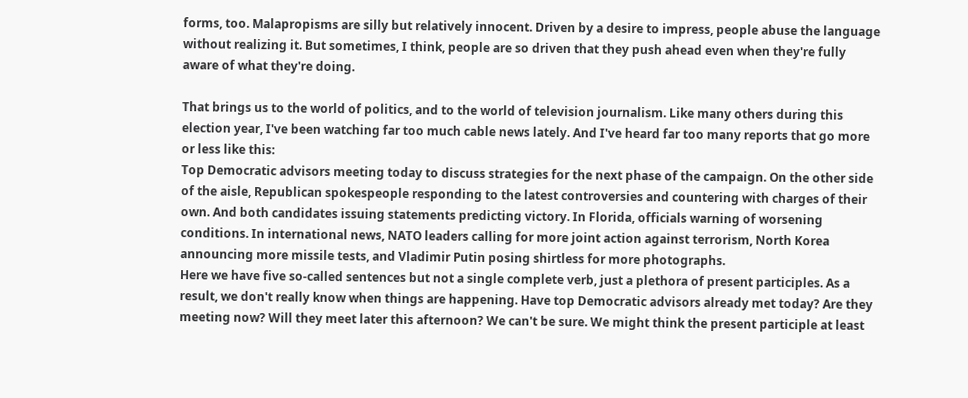forms, too. Malapropisms are silly but relatively innocent. Driven by a desire to impress, people abuse the language without realizing it. But sometimes, I think, people are so driven that they push ahead even when they're fully aware of what they're doing.

That brings us to the world of politics, and to the world of television journalism. Like many others during this election year, I've been watching far too much cable news lately. And I've heard far too many reports that go more or less like this:
Top Democratic advisors meeting today to discuss strategies for the next phase of the campaign. On the other side of the aisle, Republican spokespeople responding to the latest controversies and countering with charges of their own. And both candidates issuing statements predicting victory. In Florida, officials warning of worsening conditions. In international news, NATO leaders calling for more joint action against terrorism, North Korea announcing more missile tests, and Vladimir Putin posing shirtless for more photographs.
Here we have five so-called sentences but not a single complete verb, just a plethora of present participles. As a result, we don't really know when things are happening. Have top Democratic advisors already met today? Are they meeting now? Will they meet later this afternoon? We can't be sure. We might think the present participle at least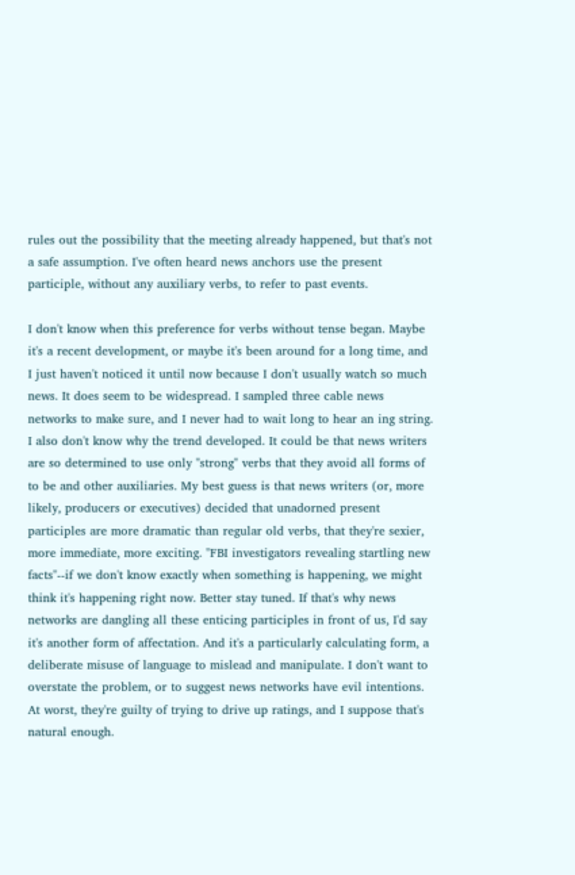rules out the possibility that the meeting already happened, but that's not a safe assumption. I've often heard news anchors use the present participle, without any auxiliary verbs, to refer to past events.

I don't know when this preference for verbs without tense began. Maybe it's a recent development, or maybe it's been around for a long time, and I just haven't noticed it until now because I don't usually watch so much news. It does seem to be widespread. I sampled three cable news networks to make sure, and I never had to wait long to hear an ing string. I also don't know why the trend developed. It could be that news writers are so determined to use only "strong" verbs that they avoid all forms of to be and other auxiliaries. My best guess is that news writers (or, more likely, producers or executives) decided that unadorned present participles are more dramatic than regular old verbs, that they're sexier, more immediate, more exciting. "FBI investigators revealing startling new facts"--if we don't know exactly when something is happening, we might think it's happening right now. Better stay tuned. If that's why news networks are dangling all these enticing participles in front of us, I'd say it's another form of affectation. And it's a particularly calculating form, a deliberate misuse of language to mislead and manipulate. I don't want to overstate the problem, or to suggest news networks have evil intentions. At worst, they're guilty of trying to drive up ratings, and I suppose that's natural enough.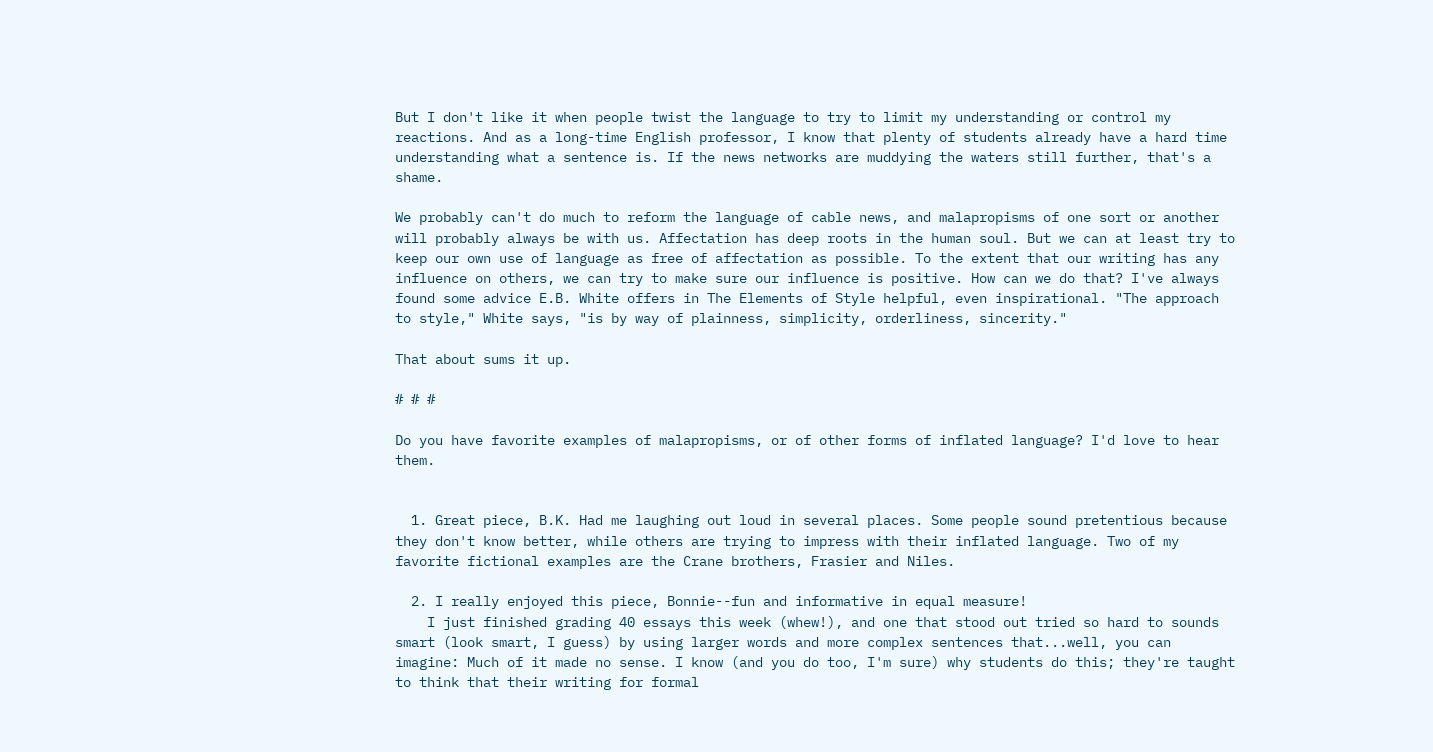But I don't like it when people twist the language to try to limit my understanding or control my reactions. And as a long-time English professor, I know that plenty of students already have a hard time understanding what a sentence is. If the news networks are muddying the waters still further, that's a shame.

We probably can't do much to reform the language of cable news, and malapropisms of one sort or another will probably always be with us. Affectation has deep roots in the human soul. But we can at least try to keep our own use of language as free of affectation as possible. To the extent that our writing has any influence on others, we can try to make sure our influence is positive. How can we do that? I've always found some advice E.B. White offers in The Elements of Style helpful, even inspirational. "The approach to style," White says, "is by way of plainness, simplicity, orderliness, sincerity."

That about sums it up.

# # #

Do you have favorite examples of malapropisms, or of other forms of inflated language? I'd love to hear them.


  1. Great piece, B.K. Had me laughing out loud in several places. Some people sound pretentious because they don't know better, while others are trying to impress with their inflated language. Two of my favorite fictional examples are the Crane brothers, Frasier and Niles.

  2. I really enjoyed this piece, Bonnie--fun and informative in equal measure!
    I just finished grading 40 essays this week (whew!), and one that stood out tried so hard to sounds smart (look smart, I guess) by using larger words and more complex sentences that...well, you can imagine: Much of it made no sense. I know (and you do too, I'm sure) why students do this; they're taught to think that their writing for formal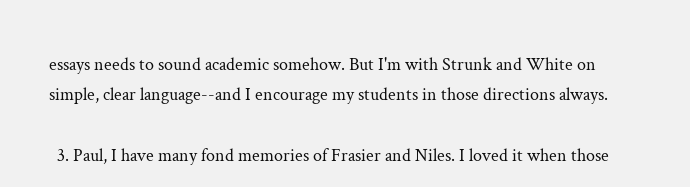essays needs to sound academic somehow. But I'm with Strunk and White on simple, clear language--and I encourage my students in those directions always.

  3. Paul, I have many fond memories of Frasier and Niles. I loved it when those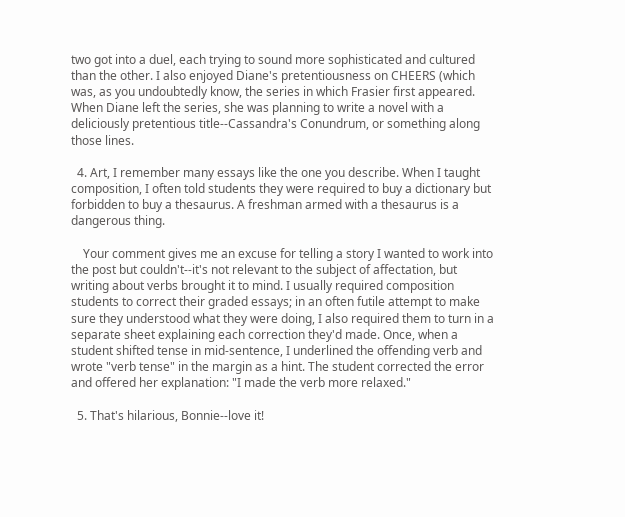two got into a duel, each trying to sound more sophisticated and cultured than the other. I also enjoyed Diane's pretentiousness on CHEERS (which was, as you undoubtedly know, the series in which Frasier first appeared. When Diane left the series, she was planning to write a novel with a deliciously pretentious title--Cassandra's Conundrum, or something along those lines.

  4. Art, I remember many essays like the one you describe. When I taught composition, I often told students they were required to buy a dictionary but forbidden to buy a thesaurus. A freshman armed with a thesaurus is a dangerous thing.

    Your comment gives me an excuse for telling a story I wanted to work into the post but couldn't--it's not relevant to the subject of affectation, but writing about verbs brought it to mind. I usually required composition students to correct their graded essays; in an often futile attempt to make sure they understood what they were doing, I also required them to turn in a separate sheet explaining each correction they'd made. Once, when a student shifted tense in mid-sentence, I underlined the offending verb and wrote "verb tense" in the margin as a hint. The student corrected the error and offered her explanation: "I made the verb more relaxed."

  5. That's hilarious, Bonnie--love it!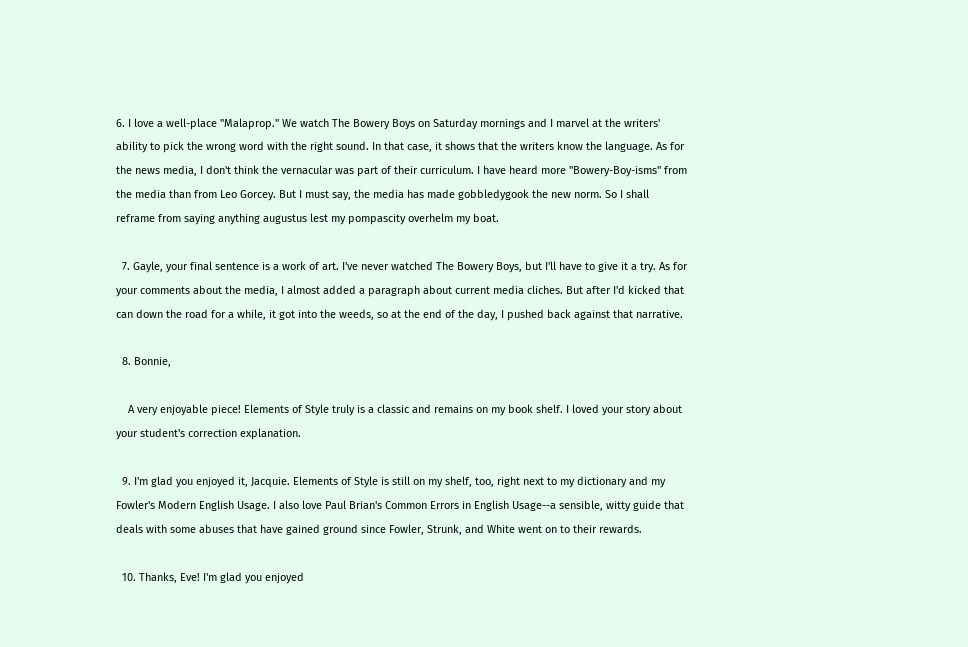6. I love a well-place "Malaprop." We watch The Bowery Boys on Saturday mornings and I marvel at the writers' ability to pick the wrong word with the right sound. In that case, it shows that the writers know the language. As for the news media, I don't think the vernacular was part of their curriculum. I have heard more "Bowery-Boy-isms" from the media than from Leo Gorcey. But I must say, the media has made gobbledygook the new norm. So I shall reframe from saying anything augustus lest my pompascity overhelm my boat.

  7. Gayle, your final sentence is a work of art. I've never watched The Bowery Boys, but I'll have to give it a try. As for your comments about the media, I almost added a paragraph about current media cliches. But after I'd kicked that can down the road for a while, it got into the weeds, so at the end of the day, I pushed back against that narrative.

  8. Bonnie,

    A very enjoyable piece! Elements of Style truly is a classic and remains on my book shelf. I loved your story about your student's correction explanation.

  9. I'm glad you enjoyed it, Jacquie. Elements of Style is still on my shelf, too, right next to my dictionary and my Fowler's Modern English Usage. I also love Paul Brian's Common Errors in English Usage--a sensible, witty guide that deals with some abuses that have gained ground since Fowler, Strunk, and White went on to their rewards.

  10. Thanks, Eve! I'm glad you enjoyed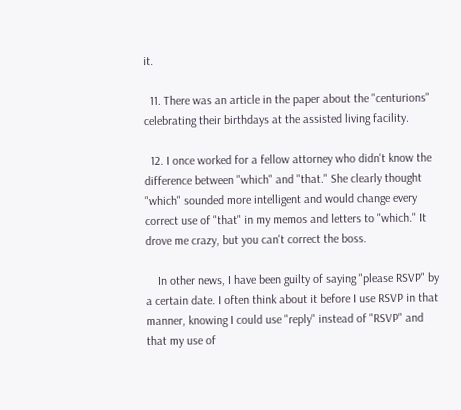it.

  11. There was an article in the paper about the "centurions" celebrating their birthdays at the assisted living facility.

  12. I once worked for a fellow attorney who didn't know the difference between "which" and "that." She clearly thought "which" sounded more intelligent and would change every correct use of "that" in my memos and letters to "which." It drove me crazy, but you can't correct the boss.

    In other news, I have been guilty of saying "please RSVP" by a certain date. I often think about it before I use RSVP in that manner, knowing I could use "reply" instead of "RSVP" and that my use of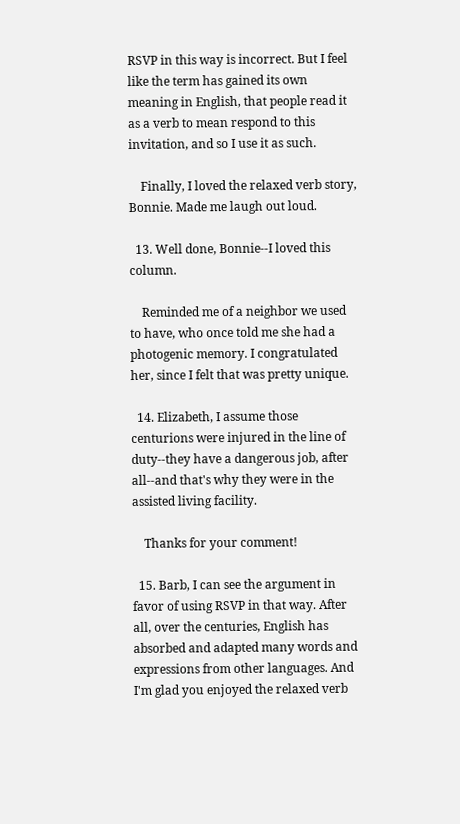RSVP in this way is incorrect. But I feel like the term has gained its own meaning in English, that people read it as a verb to mean respond to this invitation, and so I use it as such.

    Finally, I loved the relaxed verb story, Bonnie. Made me laugh out loud.

  13. Well done, Bonnie--I loved this column.

    Reminded me of a neighbor we used to have, who once told me she had a photogenic memory. I congratulated her, since I felt that was pretty unique.

  14. Elizabeth, I assume those centurions were injured in the line of duty--they have a dangerous job, after all--and that's why they were in the assisted living facility.

    Thanks for your comment!

  15. Barb, I can see the argument in favor of using RSVP in that way. After all, over the centuries, English has absorbed and adapted many words and expressions from other languages. And I'm glad you enjoyed the relaxed verb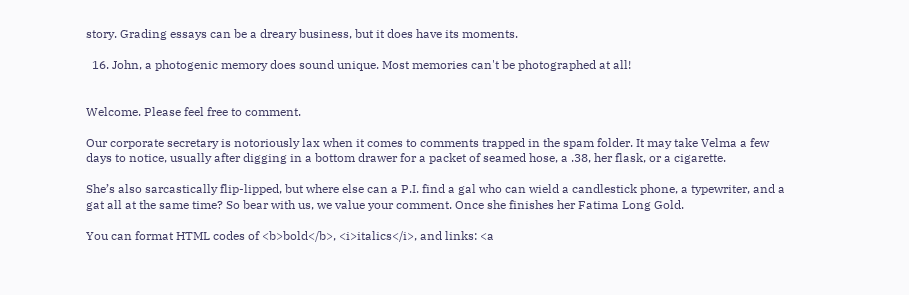story. Grading essays can be a dreary business, but it does have its moments.

  16. John, a photogenic memory does sound unique. Most memories can't be photographed at all!


Welcome. Please feel free to comment.

Our corporate secretary is notoriously lax when it comes to comments trapped in the spam folder. It may take Velma a few days to notice, usually after digging in a bottom drawer for a packet of seamed hose, a .38, her flask, or a cigarette.

She’s also sarcastically flip-lipped, but where else can a P.I. find a gal who can wield a candlestick phone, a typewriter, and a gat all at the same time? So bear with us, we value your comment. Once she finishes her Fatima Long Gold.

You can format HTML codes of <b>bold</b>, <i>italics</i>, and links: <a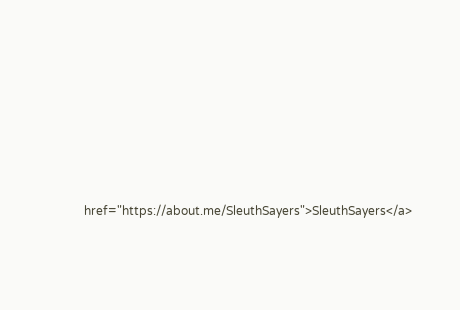href="https://about.me/SleuthSayers">SleuthSayers</a>